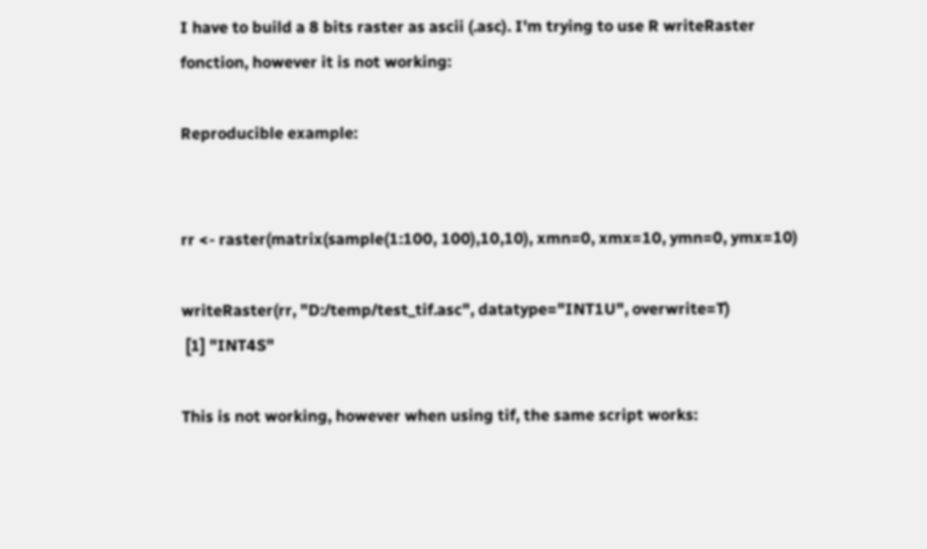I have to build a 8 bits raster as ascii (.asc). I'm trying to use R writeRaster fonction, however it is not working:

Reproducible example:


rr <- raster(matrix(sample(1:100, 100),10,10), xmn=0, xmx=10, ymn=0, ymx=10)

writeRaster(rr, "D:/temp/test_tif.asc", datatype="INT1U", overwrite=T)
 [1] "INT4S"

This is not working, however when using tif, the same script works: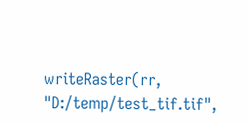writeRaster(rr, "D:/temp/test_tif.tif",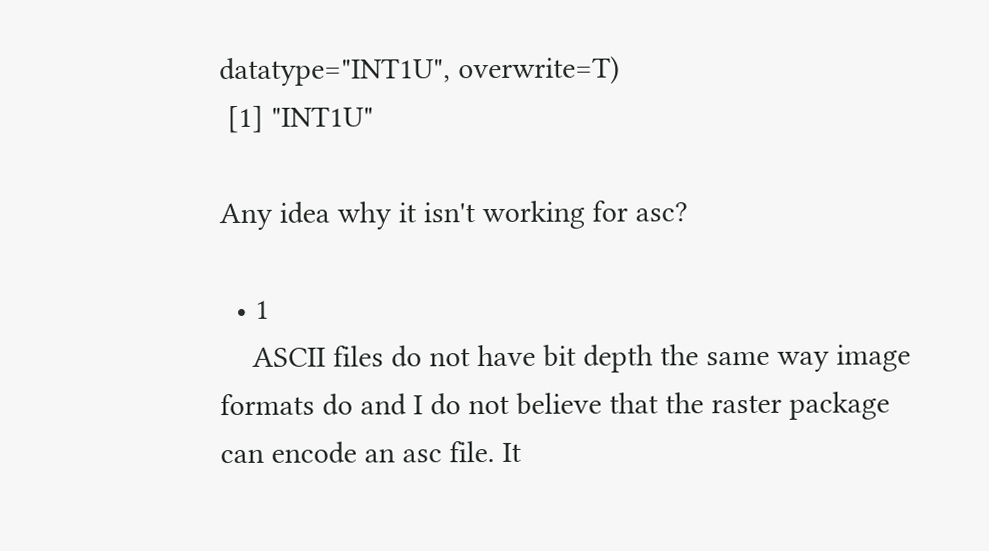datatype="INT1U", overwrite=T)
 [1] "INT1U"

Any idea why it isn't working for asc?

  • 1
    ASCII files do not have bit depth the same way image formats do and I do not believe that the raster package can encode an asc file. It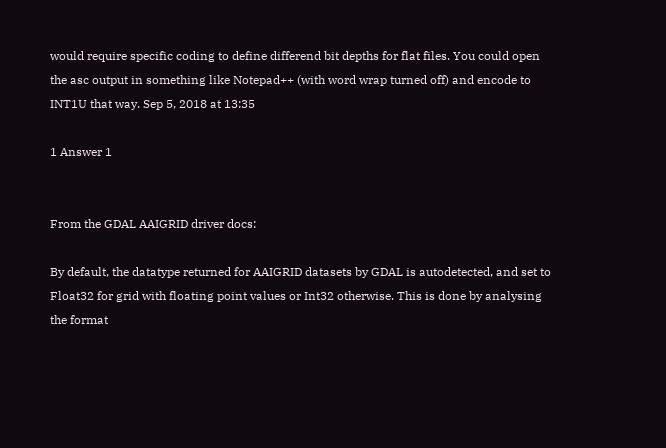would require specific coding to define differend bit depths for flat files. You could open the asc output in something like Notepad++ (with word wrap turned off) and encode to INT1U that way. Sep 5, 2018 at 13:35

1 Answer 1


From the GDAL AAIGRID driver docs:

By default, the datatype returned for AAIGRID datasets by GDAL is autodetected, and set to Float32 for grid with floating point values or Int32 otherwise. This is done by analysing the format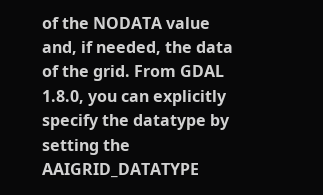of the NODATA value and, if needed, the data of the grid. From GDAL 1.8.0, you can explicitly specify the datatype by setting the AAIGRID_DATATYPE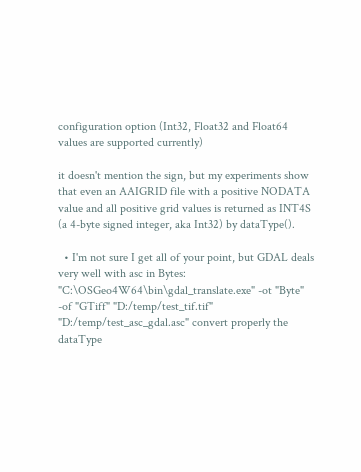configuration option (Int32, Float32 and Float64 values are supported currently)

it doesn't mention the sign, but my experiments show that even an AAIGRID file with a positive NODATA value and all positive grid values is returned as INT4S (a 4-byte signed integer, aka Int32) by dataType().

  • I'm not sure I get all of your point, but GDAL deals very well with asc in Bytes: "C:\OSGeo4W64\bin\gdal_translate.exe" -ot "Byte" -of "GTiff" "D:/temp/test_tif.tif" "D:/temp/test_asc_gdal.asc" convert properly the dataType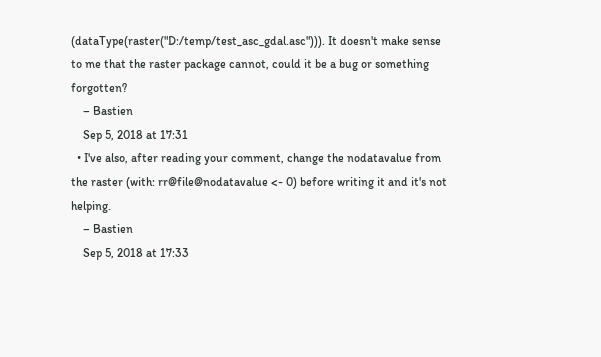(dataType(raster("D:/temp/test_asc_gdal.asc"))). It doesn't make sense to me that the raster package cannot, could it be a bug or something forgotten?
    – Bastien
    Sep 5, 2018 at 17:31
  • I've also, after reading your comment, change the nodatavalue from the raster (with: rr@file@nodatavalue <- 0) before writing it and it's not helping.
    – Bastien
    Sep 5, 2018 at 17:33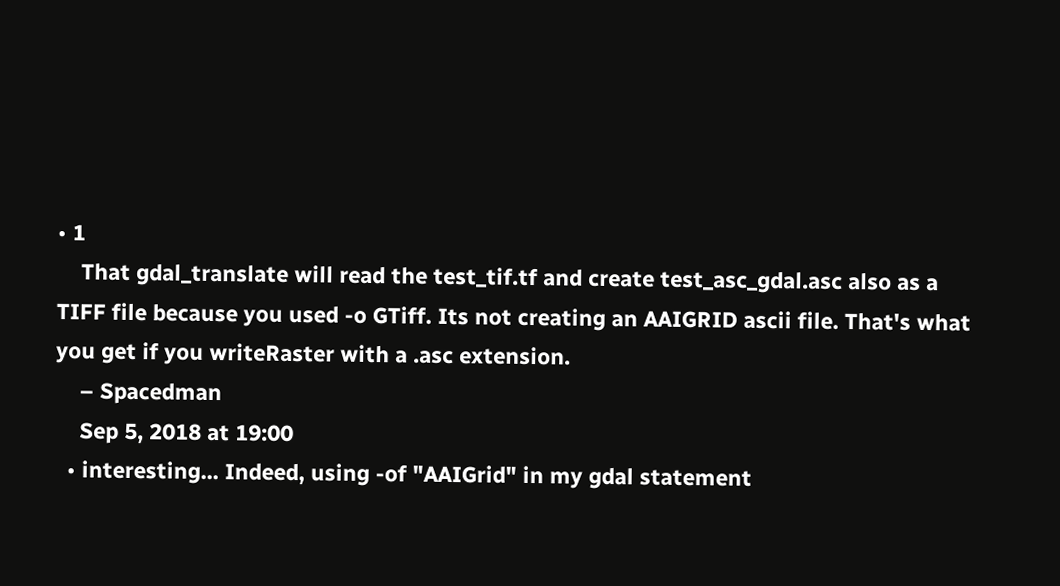• 1
    That gdal_translate will read the test_tif.tf and create test_asc_gdal.asc also as a TIFF file because you used -o GTiff. Its not creating an AAIGRID ascii file. That's what you get if you writeRaster with a .asc extension.
    – Spacedman
    Sep 5, 2018 at 19:00
  • interesting... Indeed, using -of "AAIGrid" in my gdal statement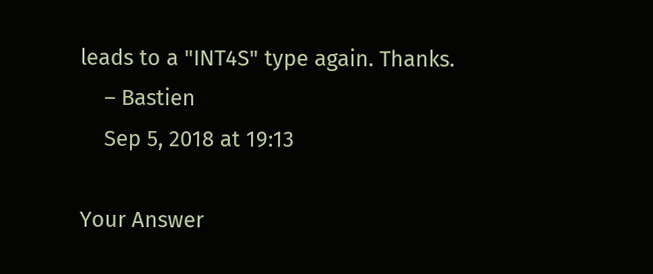leads to a "INT4S" type again. Thanks.
    – Bastien
    Sep 5, 2018 at 19:13

Your Answer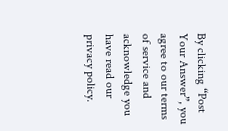By clicking “Post Your Answer”, you agree to our terms of service and acknowledge you have read our privacy policy.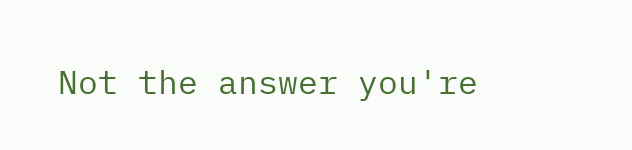Not the answer you're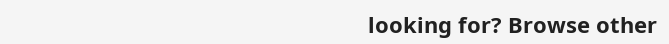looking for? Browse other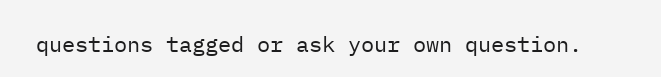questions tagged or ask your own question.